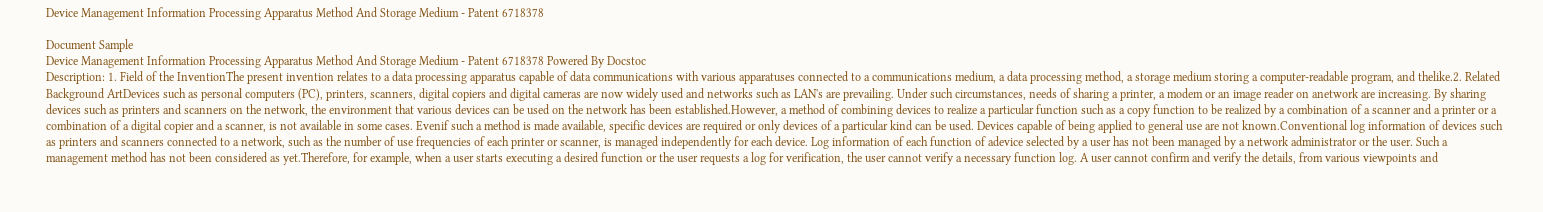Device Management Information Processing Apparatus Method And Storage Medium - Patent 6718378

Document Sample
Device Management Information Processing Apparatus Method And Storage Medium - Patent 6718378 Powered By Docstoc
Description: 1. Field of the InventionThe present invention relates to a data processing apparatus capable of data communications with various apparatuses connected to a communications medium, a data processing method, a storage medium storing a computer-readable program, and thelike.2. Related Background ArtDevices such as personal computers (PC), printers, scanners, digital copiers and digital cameras are now widely used and networks such as LAN's are prevailing. Under such circumstances, needs of sharing a printer, a modem or an image reader on anetwork are increasing. By sharing devices such as printers and scanners on the network, the environment that various devices can be used on the network has been established.However, a method of combining devices to realize a particular function such as a copy function to be realized by a combination of a scanner and a printer or a combination of a digital copier and a scanner, is not available in some cases. Evenif such a method is made available, specific devices are required or only devices of a particular kind can be used. Devices capable of being applied to general use are not known.Conventional log information of devices such as printers and scanners connected to a network, such as the number of use frequencies of each printer or scanner, is managed independently for each device. Log information of each function of adevice selected by a user has not been managed by a network administrator or the user. Such a management method has not been considered as yet.Therefore, for example, when a user starts executing a desired function or the user requests a log for verification, the user cannot verify a necessary function log. A user cannot confirm and verify the details, from various viewpoints and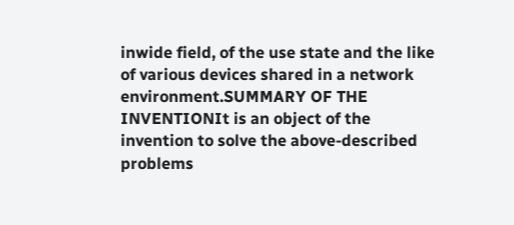inwide field, of the use state and the like of various devices shared in a network environment.SUMMARY OF THE INVENTIONIt is an object of the invention to solve the above-described problems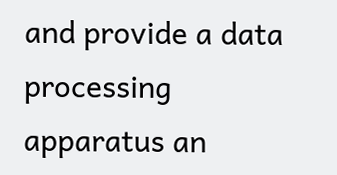and provide a data processing apparatus an